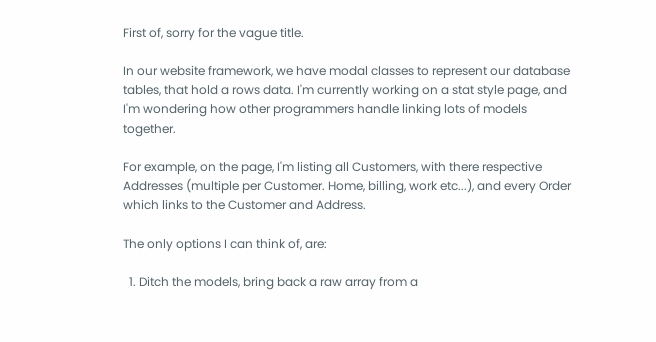First of, sorry for the vague title.

In our website framework, we have modal classes to represent our database tables, that hold a rows data. I'm currently working on a stat style page, and I'm wondering how other programmers handle linking lots of models together.

For example, on the page, I'm listing all Customers, with there respective Addresses (multiple per Customer. Home, billing, work etc...), and every Order which links to the Customer and Address.

The only options I can think of, are:

  1. Ditch the models, bring back a raw array from a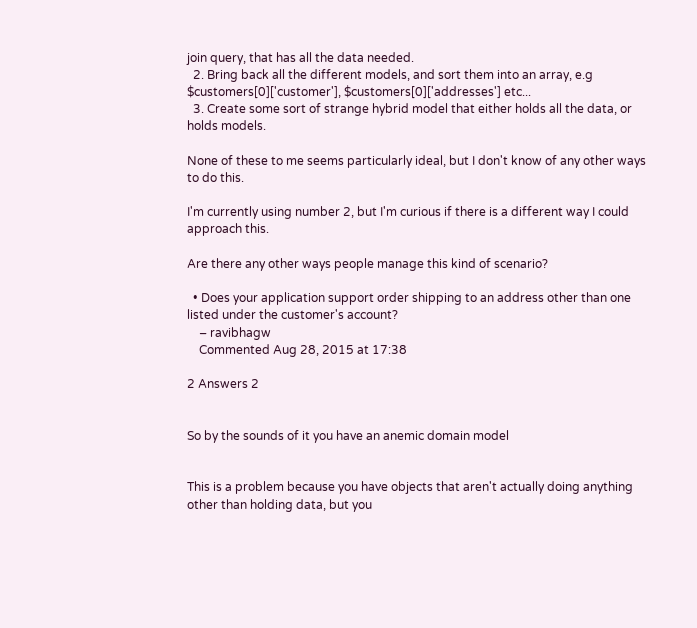join query, that has all the data needed.
  2. Bring back all the different models, and sort them into an array, e.g $customers[0]['customer'], $customers[0]['addresses'] etc...
  3. Create some sort of strange hybrid model that either holds all the data, or holds models.

None of these to me seems particularly ideal, but I don't know of any other ways to do this.

I'm currently using number 2, but I'm curious if there is a different way I could approach this.

Are there any other ways people manage this kind of scenario?

  • Does your application support order shipping to an address other than one listed under the customer's account?
    – ravibhagw
    Commented Aug 28, 2015 at 17:38

2 Answers 2


So by the sounds of it you have an anemic domain model


This is a problem because you have objects that aren't actually doing anything other than holding data, but you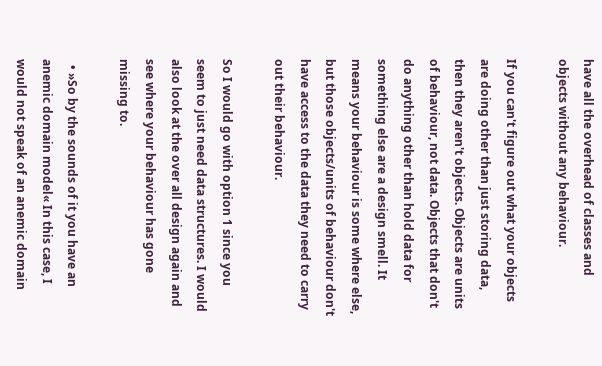have all the overhead of classes and objects without any behaviour.

If you can't figure out what your objects are doing other than just storing data, then they aren't objects. Objects are units of behaviour, not data. Objects that don't do anything other than hold data for something else are a design smell. It means your behaviour is some where else, but those objects/units of behaviour don't have access to the data they need to carry out their behaviour.

So I would go with option 1 since you seem to just need data structures. I would also look at the over all design again and see where your behaviour has gone missing to.

  • »So by the sounds of it you have an anemic domain model« In this case, I would not speak of an anemic domain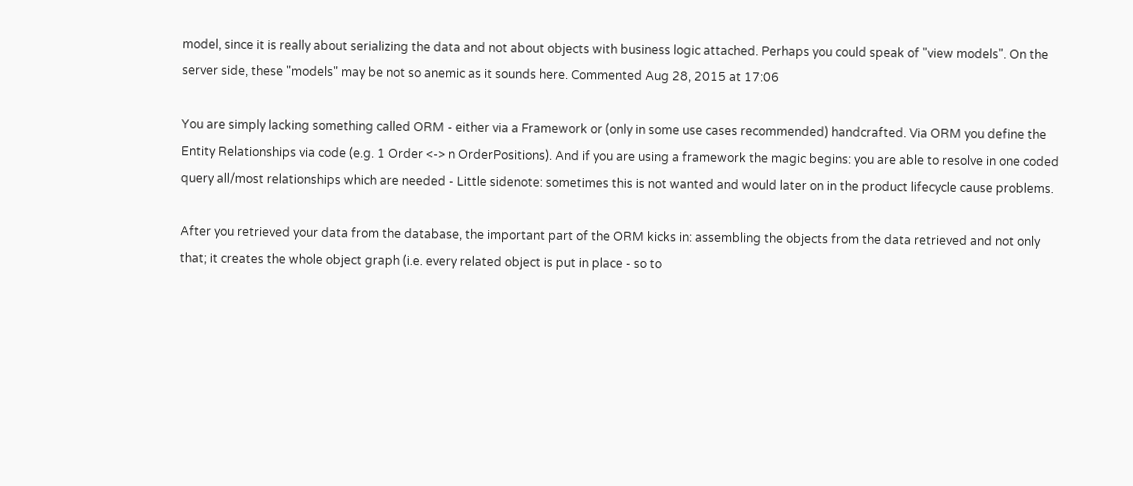model, since it is really about serializing the data and not about objects with business logic attached. Perhaps you could speak of "view models". On the server side, these "models" may be not so anemic as it sounds here. Commented Aug 28, 2015 at 17:06

You are simply lacking something called ORM - either via a Framework or (only in some use cases recommended) handcrafted. Via ORM you define the Entity Relationships via code (e.g. 1 Order <-> n OrderPositions). And if you are using a framework the magic begins: you are able to resolve in one coded query all/most relationships which are needed - Little sidenote: sometimes this is not wanted and would later on in the product lifecycle cause problems.

After you retrieved your data from the database, the important part of the ORM kicks in: assembling the objects from the data retrieved and not only that; it creates the whole object graph (i.e. every related object is put in place - so to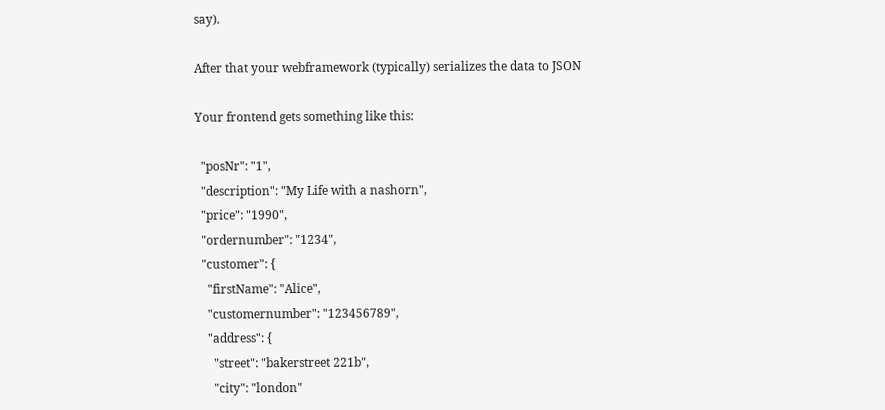say).

After that your webframework (typically) serializes the data to JSON

Your frontend gets something like this:

  "posNr": "1",
  "description": "My Life with a nashorn",
  "price": "1990",
  "ordernumber": "1234",
  "customer": {
    "firstName": "Alice",
    "customernumber": "123456789",
    "address": {
      "street": "bakerstreet 221b",
      "city": "london"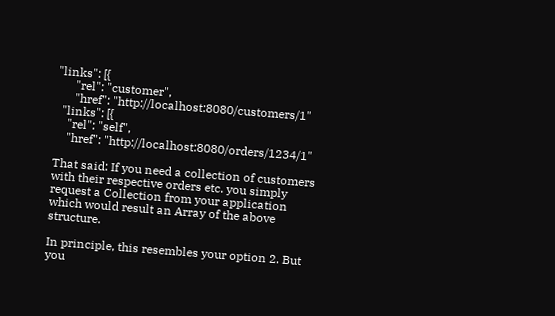"links": [{
      "rel": "customer",
      "href": "http://localhost:8080/customers/1"
  "links": [{
    "rel": "self",
    "href": "http://localhost:8080/orders/1234/1"

That said: If you need a collection of customers with their respective orders etc. you simply request a Collection from your application which would result an Array of the above structure.

In principle, this resembles your option 2. But you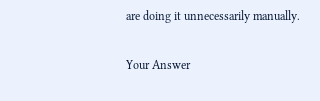are doing it unnecessarily manually.

Your Answer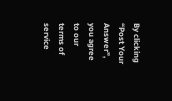By clicking “Post Your Answer”, you agree to our terms of service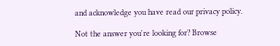and acknowledge you have read our privacy policy.

Not the answer you're looking for? Browse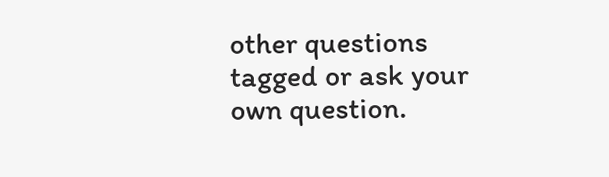other questions tagged or ask your own question.